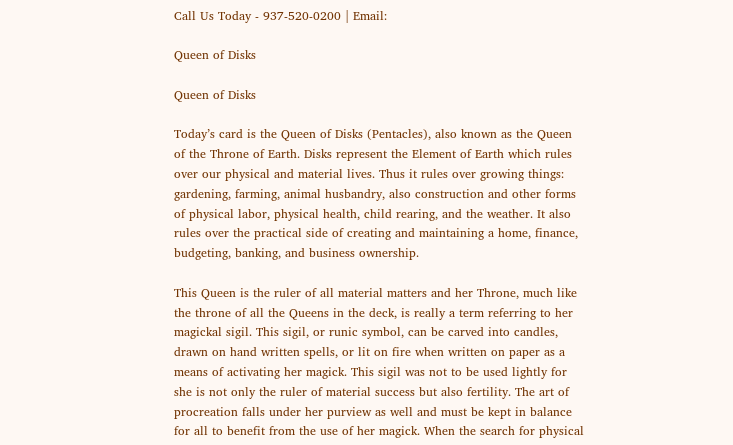Call Us Today - 937-520-0200 | Email:

Queen of Disks

Queen of Disks

Today’s card is the Queen of Disks (Pentacles), also known as the Queen of the Throne of Earth. Disks represent the Element of Earth which rules over our physical and material lives. Thus it rules over growing things: gardening, farming, animal husbandry, also construction and other forms of physical labor, physical health, child rearing, and the weather. It also rules over the practical side of creating and maintaining a home, finance, budgeting, banking, and business ownership.

This Queen is the ruler of all material matters and her Throne, much like the throne of all the Queens in the deck, is really a term referring to her magickal sigil. This sigil, or runic symbol, can be carved into candles, drawn on hand written spells, or lit on fire when written on paper as a means of activating her magick. This sigil was not to be used lightly for she is not only the ruler of material success but also fertility. The art of procreation falls under her purview as well and must be kept in balance for all to benefit from the use of her magick. When the search for physical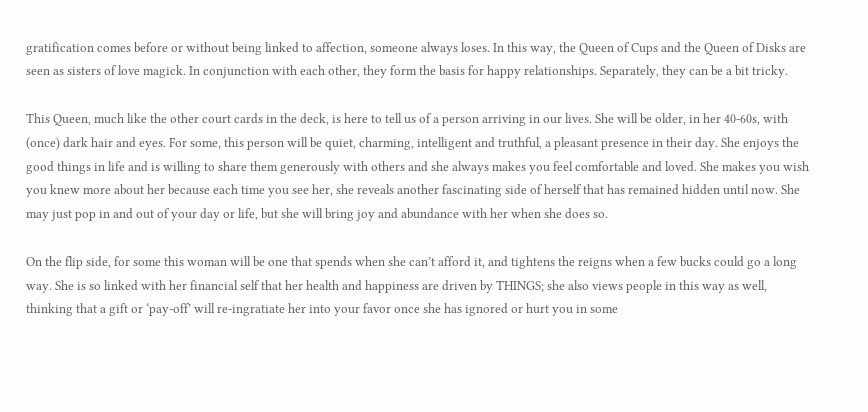gratification comes before or without being linked to affection, someone always loses. In this way, the Queen of Cups and the Queen of Disks are seen as sisters of love magick. In conjunction with each other, they form the basis for happy relationships. Separately, they can be a bit tricky.

This Queen, much like the other court cards in the deck, is here to tell us of a person arriving in our lives. She will be older, in her 40-60s, with (once) dark hair and eyes. For some, this person will be quiet, charming, intelligent and truthful, a pleasant presence in their day. She enjoys the good things in life and is willing to share them generously with others and she always makes you feel comfortable and loved. She makes you wish you knew more about her because each time you see her, she reveals another fascinating side of herself that has remained hidden until now. She may just pop in and out of your day or life, but she will bring joy and abundance with her when she does so.

On the flip side, for some this woman will be one that spends when she can’t afford it, and tightens the reigns when a few bucks could go a long way. She is so linked with her financial self that her health and happiness are driven by THINGS; she also views people in this way as well, thinking that a gift or ‘pay-off’ will re-ingratiate her into your favor once she has ignored or hurt you in some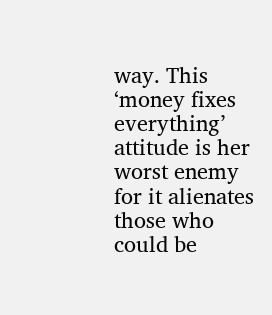way. This ‘money fixes everything’ attitude is her worst enemy for it alienates those who could be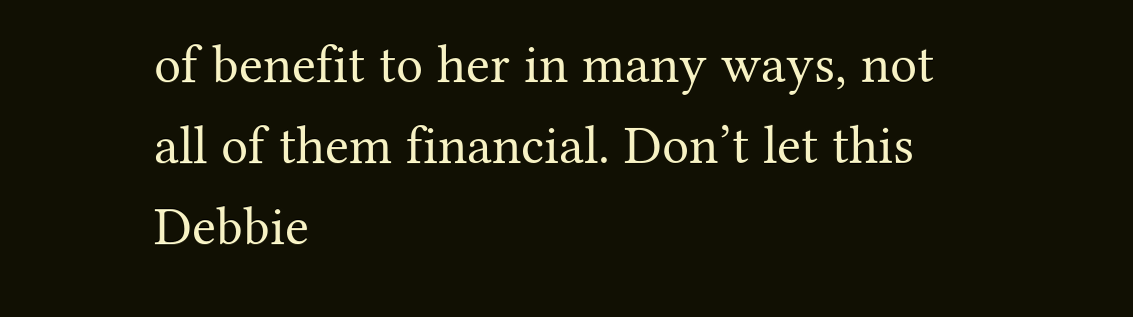of benefit to her in many ways, not all of them financial. Don’t let this Debbie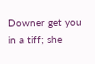Downer get you in a tiff; she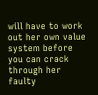will have to work out her own value system before you can crack through her faulty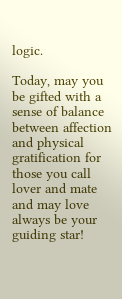logic.

Today, may you be gifted with a sense of balance between affection and physical gratification for those you call lover and mate and may love always be your guiding star!